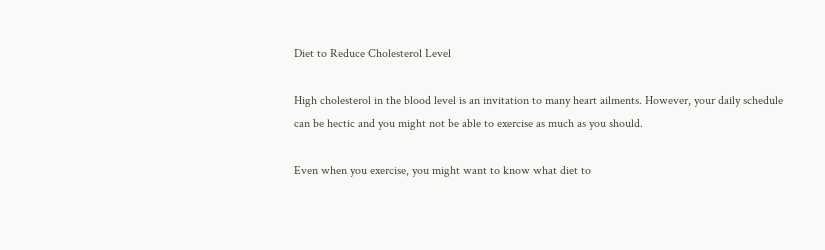Diet to Reduce Cholesterol Level

High cholesterol in the blood level is an invitation to many heart ailments. However, your daily schedule can be hectic and you might not be able to exercise as much as you should.

Even when you exercise, you might want to know what diet to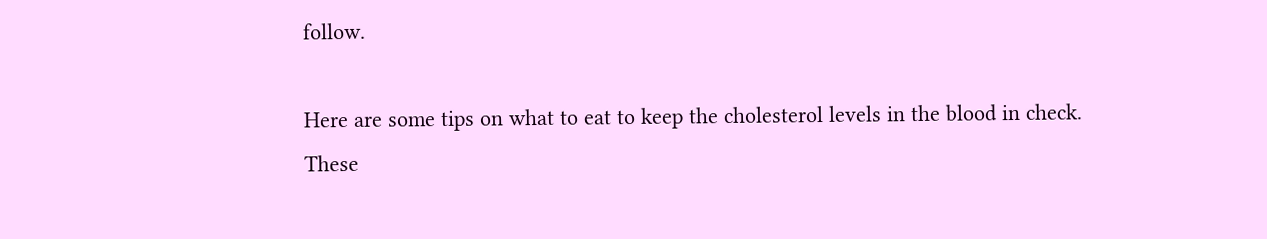follow.

Here are some tips on what to eat to keep the cholesterol levels in the blood in check. These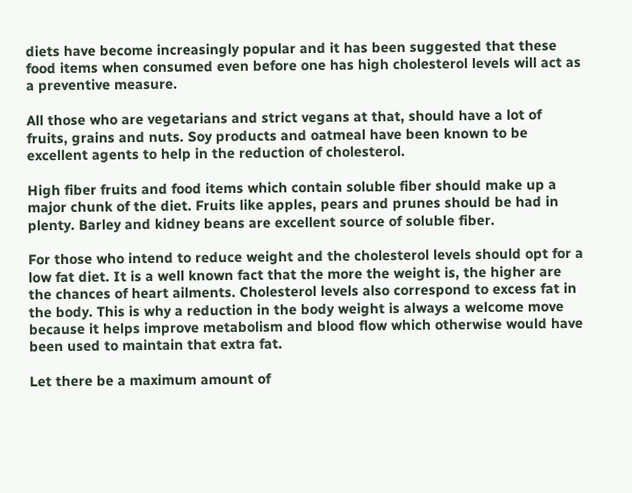diets have become increasingly popular and it has been suggested that these food items when consumed even before one has high cholesterol levels will act as a preventive measure.

All those who are vegetarians and strict vegans at that, should have a lot of fruits, grains and nuts. Soy products and oatmeal have been known to be excellent agents to help in the reduction of cholesterol.

High fiber fruits and food items which contain soluble fiber should make up a major chunk of the diet. Fruits like apples, pears and prunes should be had in plenty. Barley and kidney beans are excellent source of soluble fiber.

For those who intend to reduce weight and the cholesterol levels should opt for a low fat diet. It is a well known fact that the more the weight is, the higher are the chances of heart ailments. Cholesterol levels also correspond to excess fat in the body. This is why a reduction in the body weight is always a welcome move because it helps improve metabolism and blood flow which otherwise would have been used to maintain that extra fat.

Let there be a maximum amount of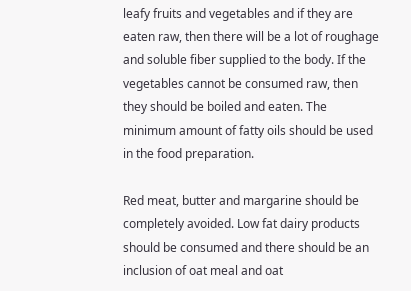leafy fruits and vegetables and if they are eaten raw, then there will be a lot of roughage and soluble fiber supplied to the body. If the vegetables cannot be consumed raw, then they should be boiled and eaten. The minimum amount of fatty oils should be used in the food preparation.

Red meat, butter and margarine should be completely avoided. Low fat dairy products should be consumed and there should be an inclusion of oat meal and oat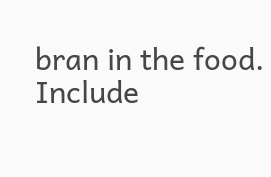bran in the food. Include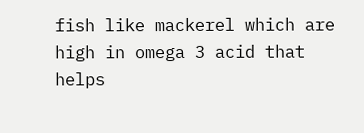fish like mackerel which are high in omega 3 acid that helps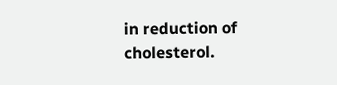in reduction of cholesterol.